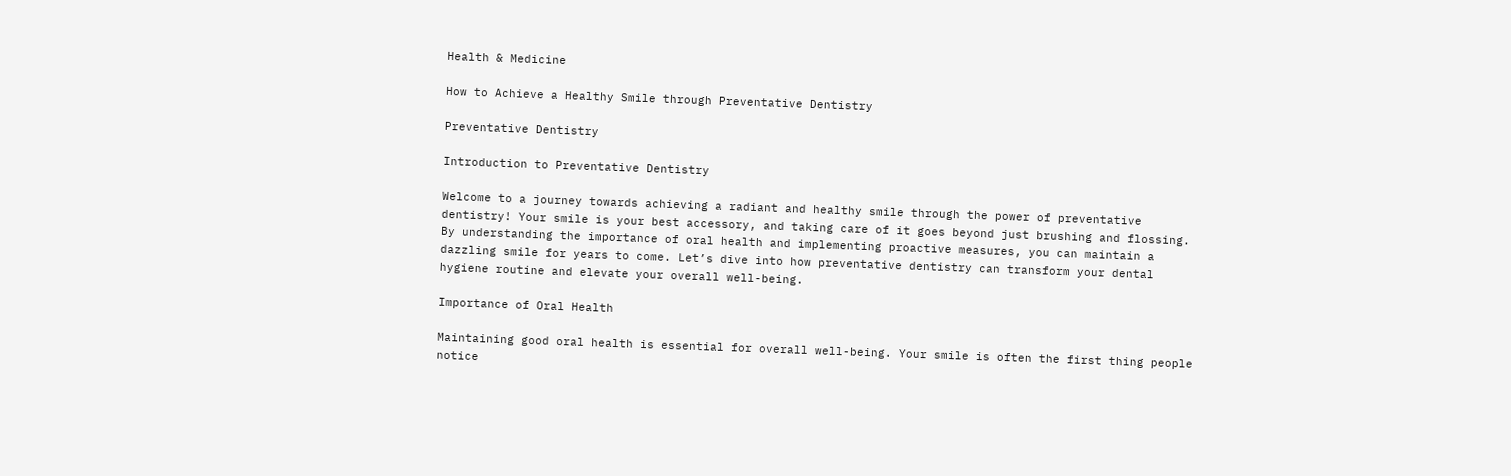Health & Medicine

How to Achieve a Healthy Smile through Preventative Dentistry

Preventative Dentistry

Introduction to Preventative Dentistry

Welcome to a journey towards achieving a radiant and healthy smile through the power of preventative dentistry! Your smile is your best accessory, and taking care of it goes beyond just brushing and flossing. By understanding the importance of oral health and implementing proactive measures, you can maintain a dazzling smile for years to come. Let’s dive into how preventative dentistry can transform your dental hygiene routine and elevate your overall well-being.

Importance of Oral Health

Maintaining good oral health is essential for overall well-being. Your smile is often the first thing people notice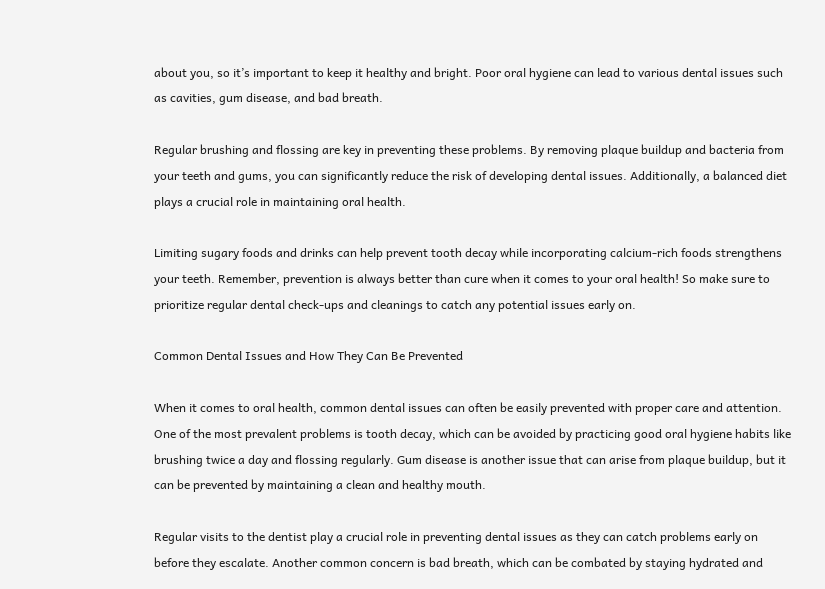about you, so it’s important to keep it healthy and bright. Poor oral hygiene can lead to various dental issues such as cavities, gum disease, and bad breath.

Regular brushing and flossing are key in preventing these problems. By removing plaque buildup and bacteria from your teeth and gums, you can significantly reduce the risk of developing dental issues. Additionally, a balanced diet plays a crucial role in maintaining oral health.

Limiting sugary foods and drinks can help prevent tooth decay while incorporating calcium-rich foods strengthens your teeth. Remember, prevention is always better than cure when it comes to your oral health! So make sure to prioritize regular dental check-ups and cleanings to catch any potential issues early on.

Common Dental Issues and How They Can Be Prevented

When it comes to oral health, common dental issues can often be easily prevented with proper care and attention. One of the most prevalent problems is tooth decay, which can be avoided by practicing good oral hygiene habits like brushing twice a day and flossing regularly. Gum disease is another issue that can arise from plaque buildup, but it can be prevented by maintaining a clean and healthy mouth.

Regular visits to the dentist play a crucial role in preventing dental issues as they can catch problems early on before they escalate. Another common concern is bad breath, which can be combated by staying hydrated and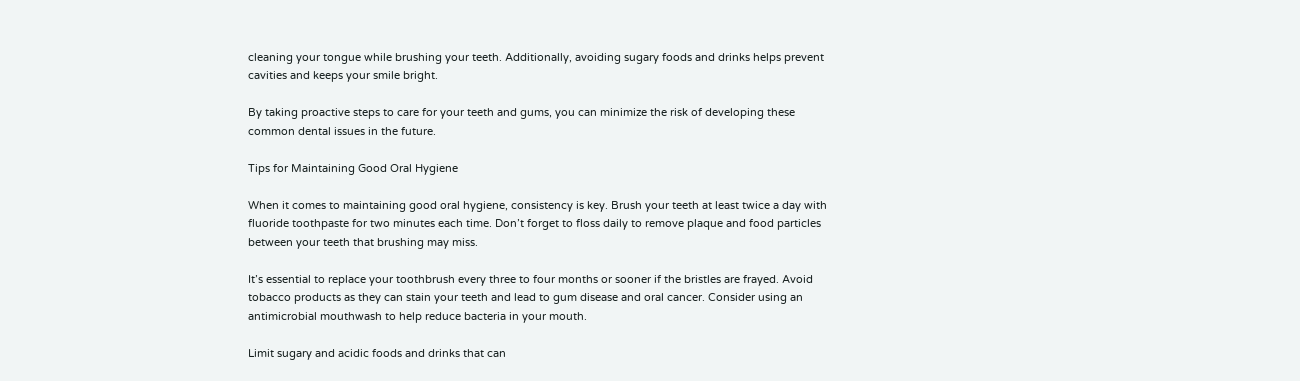cleaning your tongue while brushing your teeth. Additionally, avoiding sugary foods and drinks helps prevent cavities and keeps your smile bright.

By taking proactive steps to care for your teeth and gums, you can minimize the risk of developing these common dental issues in the future.

Tips for Maintaining Good Oral Hygiene

When it comes to maintaining good oral hygiene, consistency is key. Brush your teeth at least twice a day with fluoride toothpaste for two minutes each time. Don’t forget to floss daily to remove plaque and food particles between your teeth that brushing may miss.

It’s essential to replace your toothbrush every three to four months or sooner if the bristles are frayed. Avoid tobacco products as they can stain your teeth and lead to gum disease and oral cancer. Consider using an antimicrobial mouthwash to help reduce bacteria in your mouth.

Limit sugary and acidic foods and drinks that can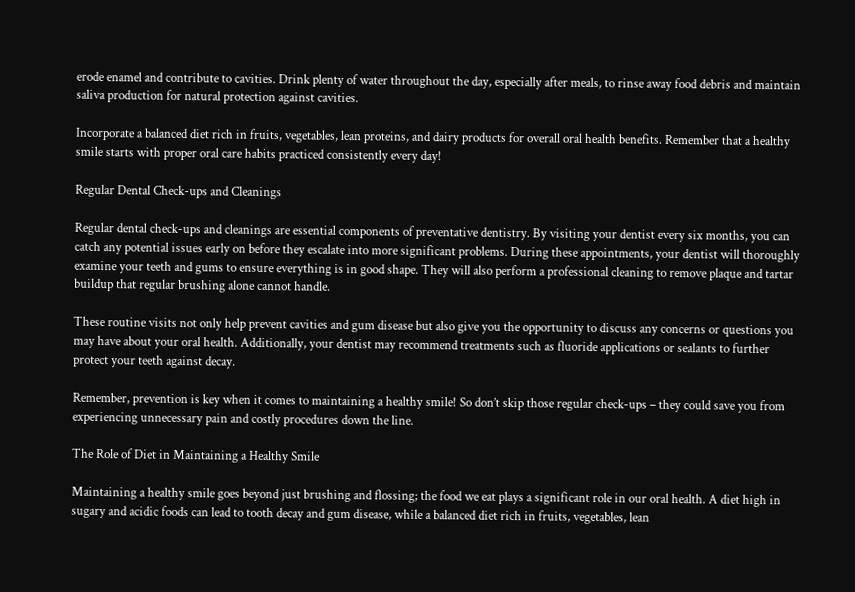erode enamel and contribute to cavities. Drink plenty of water throughout the day, especially after meals, to rinse away food debris and maintain saliva production for natural protection against cavities.

Incorporate a balanced diet rich in fruits, vegetables, lean proteins, and dairy products for overall oral health benefits. Remember that a healthy smile starts with proper oral care habits practiced consistently every day!

Regular Dental Check-ups and Cleanings

Regular dental check-ups and cleanings are essential components of preventative dentistry. By visiting your dentist every six months, you can catch any potential issues early on before they escalate into more significant problems. During these appointments, your dentist will thoroughly examine your teeth and gums to ensure everything is in good shape. They will also perform a professional cleaning to remove plaque and tartar buildup that regular brushing alone cannot handle.

These routine visits not only help prevent cavities and gum disease but also give you the opportunity to discuss any concerns or questions you may have about your oral health. Additionally, your dentist may recommend treatments such as fluoride applications or sealants to further protect your teeth against decay.

Remember, prevention is key when it comes to maintaining a healthy smile! So don’t skip those regular check-ups – they could save you from experiencing unnecessary pain and costly procedures down the line.

The Role of Diet in Maintaining a Healthy Smile

Maintaining a healthy smile goes beyond just brushing and flossing; the food we eat plays a significant role in our oral health. A diet high in sugary and acidic foods can lead to tooth decay and gum disease, while a balanced diet rich in fruits, vegetables, lean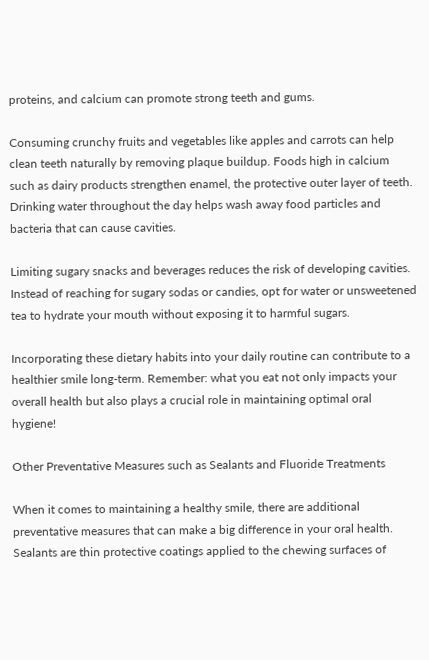proteins, and calcium can promote strong teeth and gums.

Consuming crunchy fruits and vegetables like apples and carrots can help clean teeth naturally by removing plaque buildup. Foods high in calcium such as dairy products strengthen enamel, the protective outer layer of teeth. Drinking water throughout the day helps wash away food particles and bacteria that can cause cavities.

Limiting sugary snacks and beverages reduces the risk of developing cavities. Instead of reaching for sugary sodas or candies, opt for water or unsweetened tea to hydrate your mouth without exposing it to harmful sugars.

Incorporating these dietary habits into your daily routine can contribute to a healthier smile long-term. Remember: what you eat not only impacts your overall health but also plays a crucial role in maintaining optimal oral hygiene!

Other Preventative Measures such as Sealants and Fluoride Treatments

When it comes to maintaining a healthy smile, there are additional preventative measures that can make a big difference in your oral health. Sealants are thin protective coatings applied to the chewing surfaces of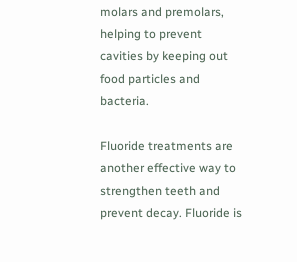molars and premolars, helping to prevent cavities by keeping out food particles and bacteria.

Fluoride treatments are another effective way to strengthen teeth and prevent decay. Fluoride is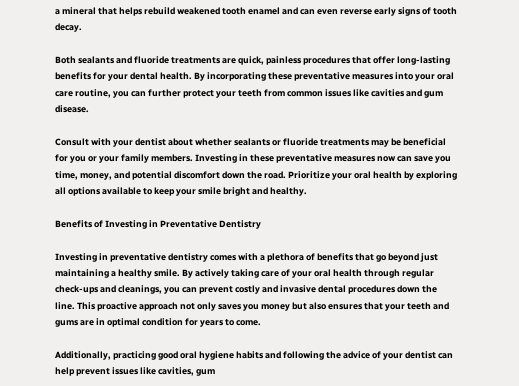a mineral that helps rebuild weakened tooth enamel and can even reverse early signs of tooth decay.

Both sealants and fluoride treatments are quick, painless procedures that offer long-lasting benefits for your dental health. By incorporating these preventative measures into your oral care routine, you can further protect your teeth from common issues like cavities and gum disease.

Consult with your dentist about whether sealants or fluoride treatments may be beneficial for you or your family members. Investing in these preventative measures now can save you time, money, and potential discomfort down the road. Prioritize your oral health by exploring all options available to keep your smile bright and healthy.

Benefits of Investing in Preventative Dentistry

Investing in preventative dentistry comes with a plethora of benefits that go beyond just maintaining a healthy smile. By actively taking care of your oral health through regular check-ups and cleanings, you can prevent costly and invasive dental procedures down the line. This proactive approach not only saves you money but also ensures that your teeth and gums are in optimal condition for years to come.

Additionally, practicing good oral hygiene habits and following the advice of your dentist can help prevent issues like cavities, gum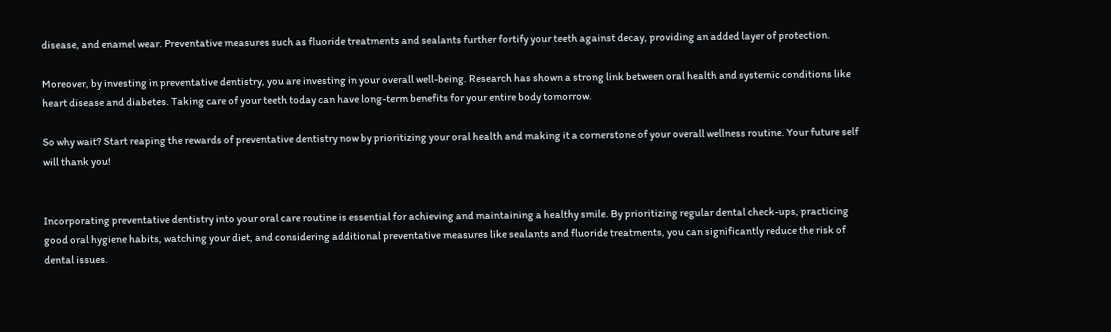disease, and enamel wear. Preventative measures such as fluoride treatments and sealants further fortify your teeth against decay, providing an added layer of protection.

Moreover, by investing in preventative dentistry, you are investing in your overall well-being. Research has shown a strong link between oral health and systemic conditions like heart disease and diabetes. Taking care of your teeth today can have long-term benefits for your entire body tomorrow.

So why wait? Start reaping the rewards of preventative dentistry now by prioritizing your oral health and making it a cornerstone of your overall wellness routine. Your future self will thank you!


Incorporating preventative dentistry into your oral care routine is essential for achieving and maintaining a healthy smile. By prioritizing regular dental check-ups, practicing good oral hygiene habits, watching your diet, and considering additional preventative measures like sealants and fluoride treatments, you can significantly reduce the risk of dental issues.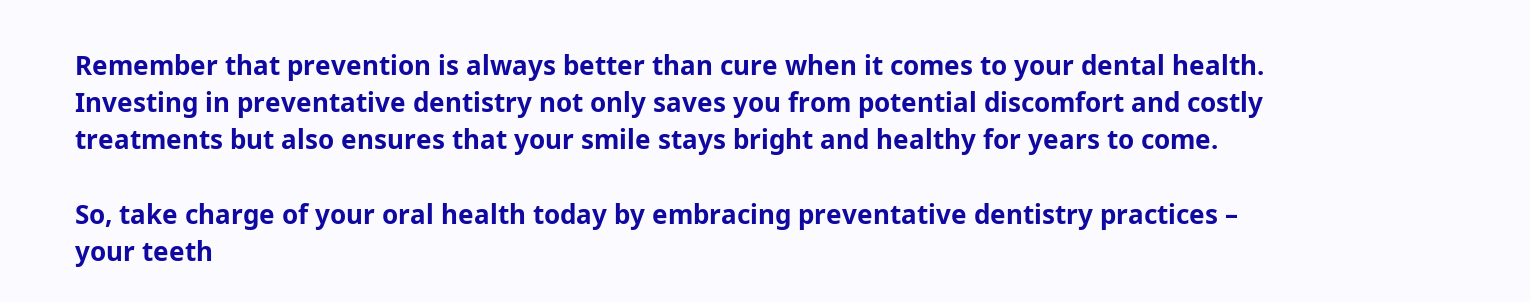Remember that prevention is always better than cure when it comes to your dental health. Investing in preventative dentistry not only saves you from potential discomfort and costly treatments but also ensures that your smile stays bright and healthy for years to come.

So, take charge of your oral health today by embracing preventative dentistry practices – your teeth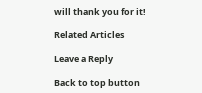will thank you for it!

Related Articles

Leave a Reply

Back to top button